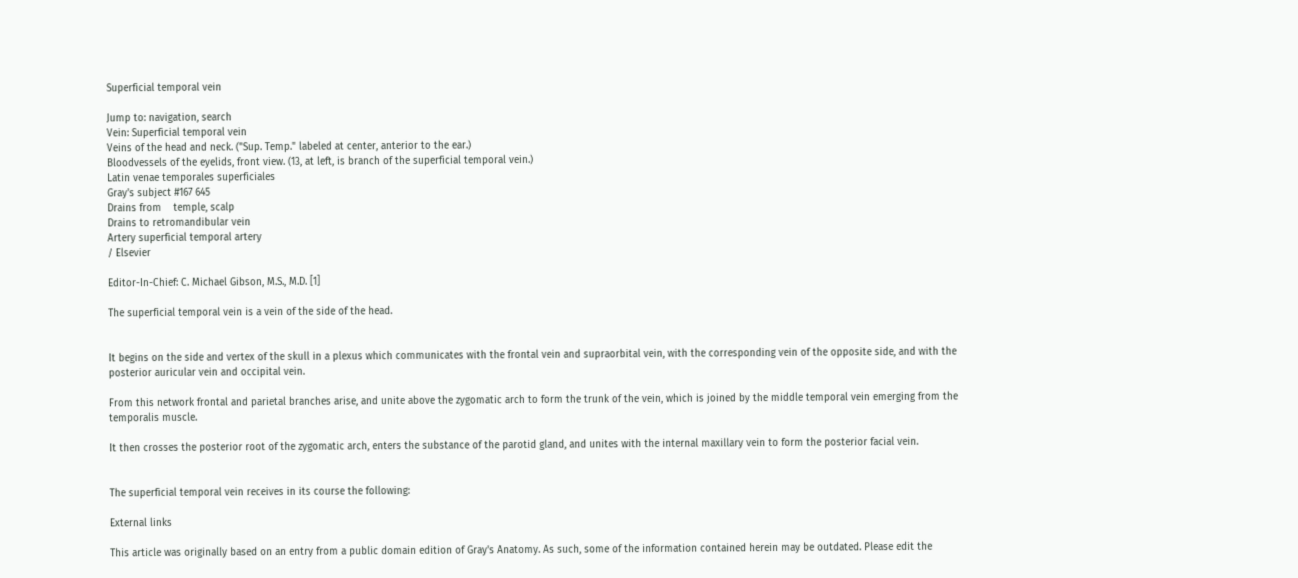Superficial temporal vein

Jump to: navigation, search
Vein: Superficial temporal vein
Veins of the head and neck. ("Sup. Temp." labeled at center, anterior to the ear.)
Bloodvessels of the eyelids, front view. (13, at left, is branch of the superficial temporal vein.)
Latin venae temporales superficiales
Gray's subject #167 645
Drains from    temple, scalp
Drains to retromandibular vein
Artery superficial temporal artery
/ Elsevier

Editor-In-Chief: C. Michael Gibson, M.S., M.D. [1]

The superficial temporal vein is a vein of the side of the head.


It begins on the side and vertex of the skull in a plexus which communicates with the frontal vein and supraorbital vein, with the corresponding vein of the opposite side, and with the posterior auricular vein and occipital vein.

From this network frontal and parietal branches arise, and unite above the zygomatic arch to form the trunk of the vein, which is joined by the middle temporal vein emerging from the temporalis muscle.

It then crosses the posterior root of the zygomatic arch, enters the substance of the parotid gland, and unites with the internal maxillary vein to form the posterior facial vein.


The superficial temporal vein receives in its course the following:

External links

This article was originally based on an entry from a public domain edition of Gray's Anatomy. As such, some of the information contained herein may be outdated. Please edit the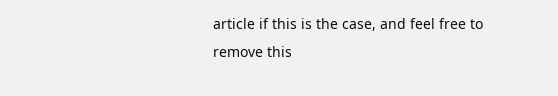article if this is the case, and feel free to remove this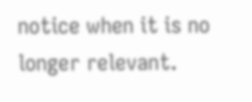notice when it is no longer relevant.